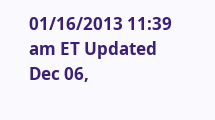01/16/2013 11:39 am ET Updated Dec 06,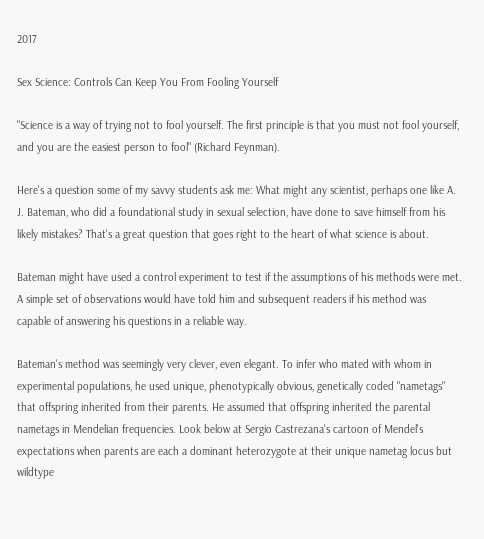2017

Sex Science: Controls Can Keep You From Fooling Yourself

"Science is a way of trying not to fool yourself. The first principle is that you must not fool yourself, and you are the easiest person to fool" (Richard Feynman).

Here's a question some of my savvy students ask me: What might any scientist, perhaps one like A. J. Bateman, who did a foundational study in sexual selection, have done to save himself from his likely mistakes? That's a great question that goes right to the heart of what science is about.

Bateman might have used a control experiment to test if the assumptions of his methods were met. A simple set of observations would have told him and subsequent readers if his method was capable of answering his questions in a reliable way.

Bateman's method was seemingly very clever, even elegant. To infer who mated with whom in experimental populations, he used unique, phenotypically obvious, genetically coded "nametags" that offspring inherited from their parents. He assumed that offspring inherited the parental nametags in Mendelian frequencies. Look below at Sergio Castrezana's cartoon of Mendel's expectations when parents are each a dominant heterozygote at their unique nametag locus but wildtype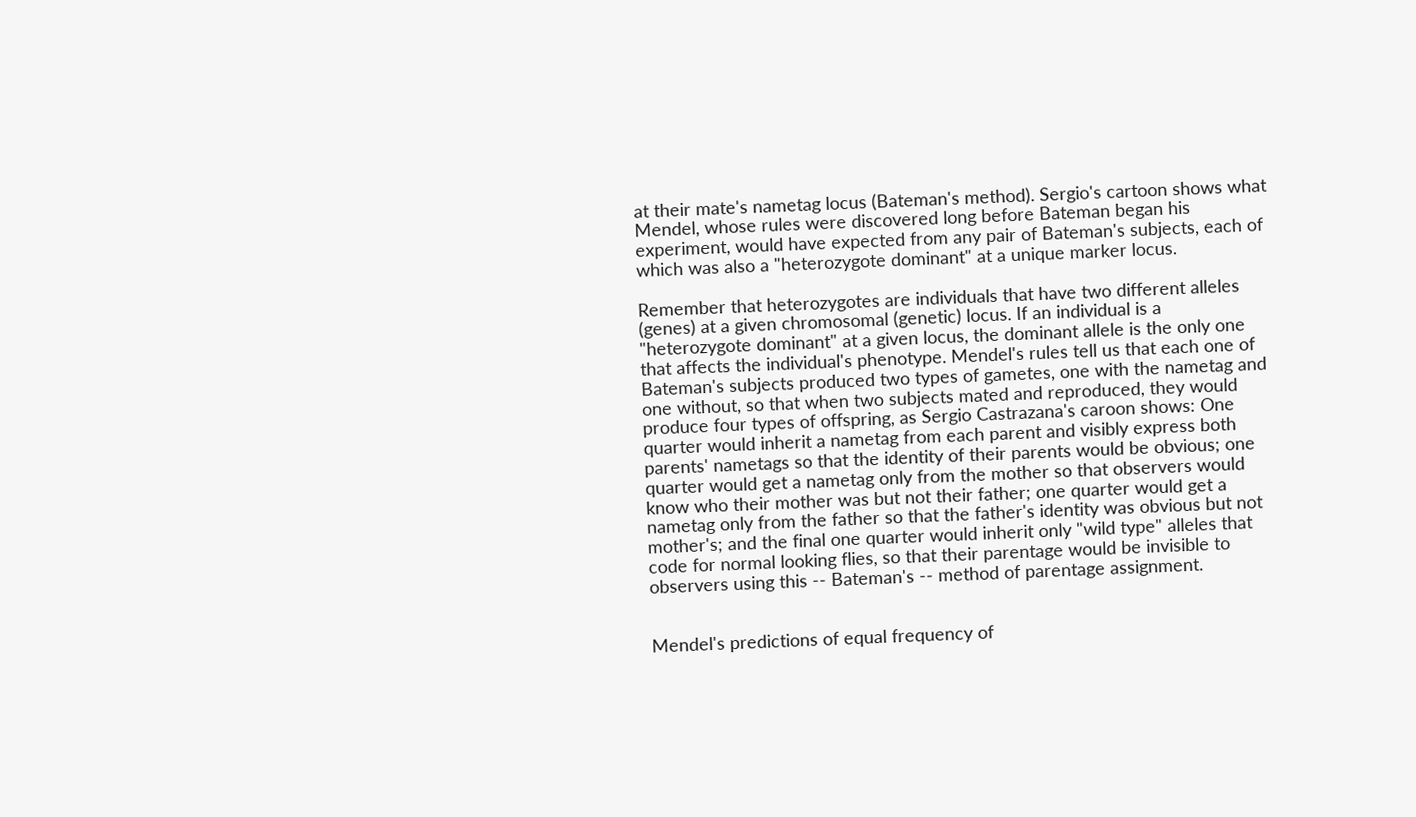at their mate's nametag locus (Bateman's method). Sergio's cartoon shows what Mendel, whose rules were discovered long before Bateman began his experiment, would have expected from any pair of Bateman's subjects, each of which was also a "heterozygote dominant" at a unique marker locus.

Remember that heterozygotes are individuals that have two different alleles (genes) at a given chromosomal (genetic) locus. If an individual is a "heterozygote dominant" at a given locus, the dominant allele is the only one that affects the individual's phenotype. Mendel's rules tell us that each one of Bateman's subjects produced two types of gametes, one with the nametag and one without, so that when two subjects mated and reproduced, they would produce four types of offspring, as Sergio Castrazana's caroon shows: One quarter would inherit a nametag from each parent and visibly express both parents' nametags so that the identity of their parents would be obvious; one quarter would get a nametag only from the mother so that observers would know who their mother was but not their father; one quarter would get a nametag only from the father so that the father's identity was obvious but not mother's; and the final one quarter would inherit only "wild type" alleles that code for normal looking flies, so that their parentage would be invisible to observers using this -- Bateman's -- method of parentage assignment.


Mendel's predictions of equal frequency of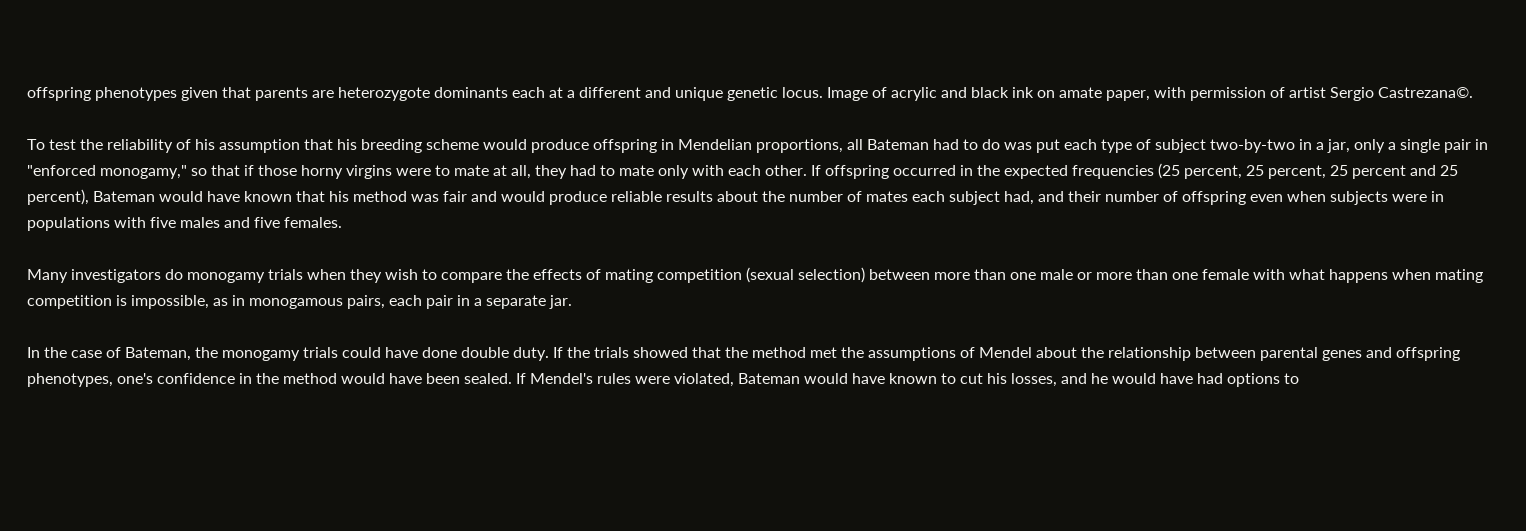offspring phenotypes given that parents are heterozygote dominants each at a different and unique genetic locus. Image of acrylic and black ink on amate paper, with permission of artist Sergio Castrezana©.

To test the reliability of his assumption that his breeding scheme would produce offspring in Mendelian proportions, all Bateman had to do was put each type of subject two-by-two in a jar, only a single pair in "enforced monogamy," so that if those horny virgins were to mate at all, they had to mate only with each other. If offspring occurred in the expected frequencies (25 percent, 25 percent, 25 percent and 25 percent), Bateman would have known that his method was fair and would produce reliable results about the number of mates each subject had, and their number of offspring even when subjects were in populations with five males and five females.

Many investigators do monogamy trials when they wish to compare the effects of mating competition (sexual selection) between more than one male or more than one female with what happens when mating competition is impossible, as in monogamous pairs, each pair in a separate jar.

In the case of Bateman, the monogamy trials could have done double duty. If the trials showed that the method met the assumptions of Mendel about the relationship between parental genes and offspring phenotypes, one's confidence in the method would have been sealed. If Mendel's rules were violated, Bateman would have known to cut his losses, and he would have had options to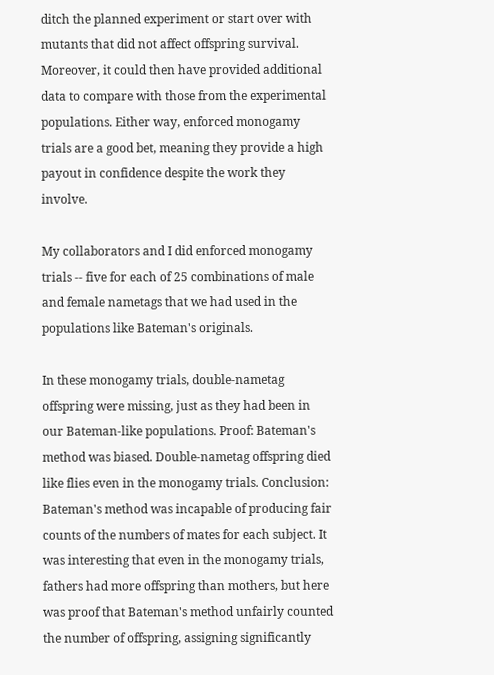ditch the planned experiment or start over with mutants that did not affect offspring survival. Moreover, it could then have provided additional data to compare with those from the experimental populations. Either way, enforced monogamy trials are a good bet, meaning they provide a high payout in confidence despite the work they involve.

My collaborators and I did enforced monogamy trials -- five for each of 25 combinations of male and female nametags that we had used in the populations like Bateman's originals.

In these monogamy trials, double-nametag offspring were missing, just as they had been in our Bateman-like populations. Proof: Bateman's method was biased. Double-nametag offspring died like flies even in the monogamy trials. Conclusion: Bateman's method was incapable of producing fair counts of the numbers of mates for each subject. It was interesting that even in the monogamy trials, fathers had more offspring than mothers, but here was proof that Bateman's method unfairly counted the number of offspring, assigning significantly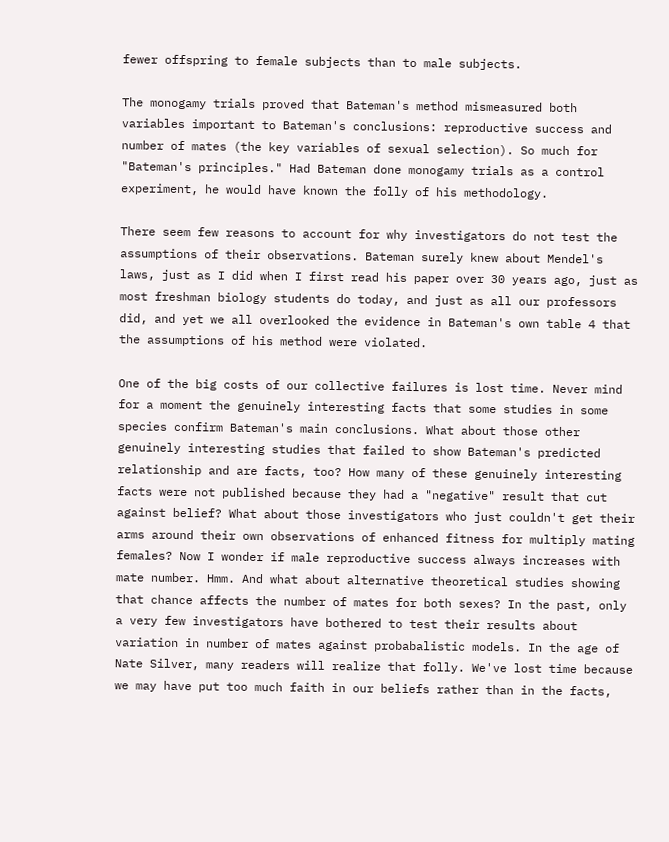fewer offspring to female subjects than to male subjects.

The monogamy trials proved that Bateman's method mismeasured both variables important to Bateman's conclusions: reproductive success and number of mates (the key variables of sexual selection). So much for "Bateman's principles." Had Bateman done monogamy trials as a control experiment, he would have known the folly of his methodology.

There seem few reasons to account for why investigators do not test the assumptions of their observations. Bateman surely knew about Mendel's laws, just as I did when I first read his paper over 30 years ago, just as most freshman biology students do today, and just as all our professors did, and yet we all overlooked the evidence in Bateman's own table 4 that the assumptions of his method were violated.

One of the big costs of our collective failures is lost time. Never mind for a moment the genuinely interesting facts that some studies in some species confirm Bateman's main conclusions. What about those other genuinely interesting studies that failed to show Bateman's predicted relationship and are facts, too? How many of these genuinely interesting facts were not published because they had a "negative" result that cut against belief? What about those investigators who just couldn't get their arms around their own observations of enhanced fitness for multiply mating females? Now I wonder if male reproductive success always increases with mate number. Hmm. And what about alternative theoretical studies showing that chance affects the number of mates for both sexes? In the past, only a very few investigators have bothered to test their results about variation in number of mates against probabalistic models. In the age of Nate Silver, many readers will realize that folly. We've lost time because we may have put too much faith in our beliefs rather than in the facts,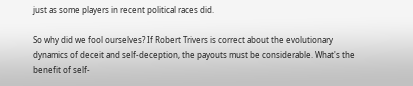just as some players in recent political races did.

So why did we fool ourselves? If Robert Trivers is correct about the evolutionary dynamics of deceit and self-deception, the payouts must be considerable. What's the benefit of self-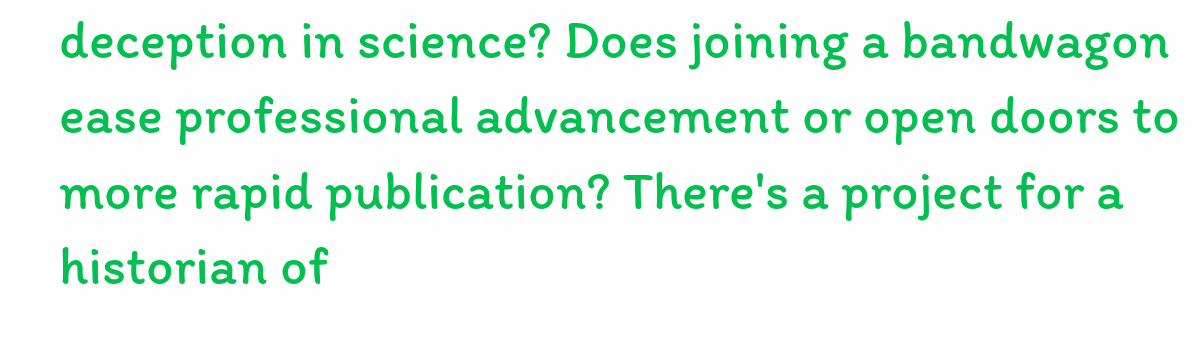deception in science? Does joining a bandwagon ease professional advancement or open doors to more rapid publication? There's a project for a historian of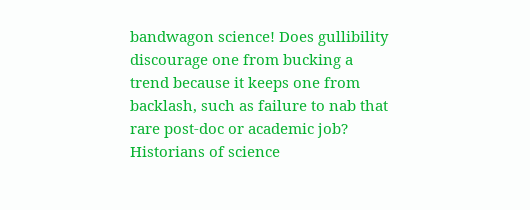bandwagon science! Does gullibility discourage one from bucking a trend because it keeps one from backlash, such as failure to nab that rare post-doc or academic job? Historians of science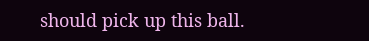should pick up this ball.